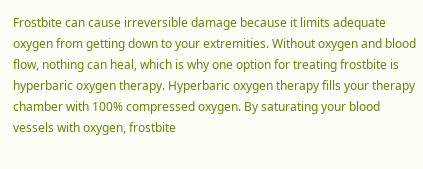Frostbite can cause irreversible damage because it limits adequate oxygen from getting down to your extremities. Without oxygen and blood flow, nothing can heal, which is why one option for treating frostbite is hyperbaric oxygen therapy. Hyperbaric oxygen therapy fills your therapy chamber with 100% compressed oxygen. By saturating your blood vessels with oxygen, frostbite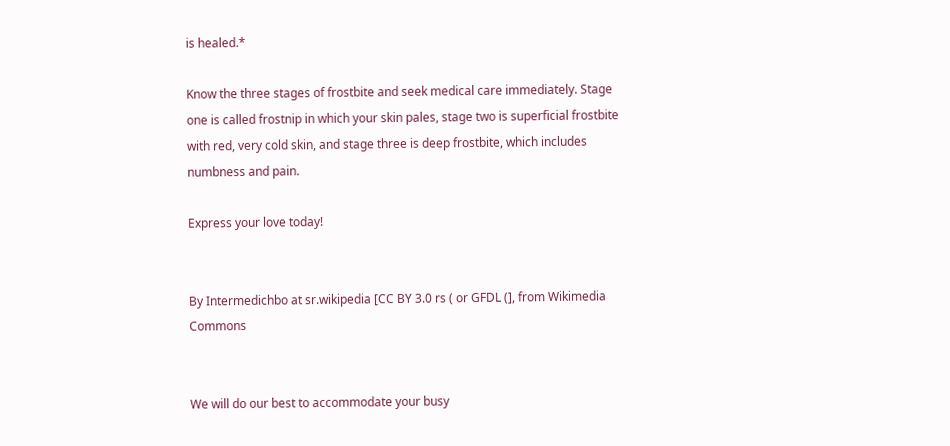is healed.*

Know the three stages of frostbite and seek medical care immediately. Stage one is called frostnip in which your skin pales, stage two is superficial frostbite with red, very cold skin, and stage three is deep frostbite, which includes numbness and pain.

Express your love today!


By Intermedichbo at sr.wikipedia [CC BY 3.0 rs ( or GFDL (], from Wikimedia Commons


We will do our best to accommodate your busy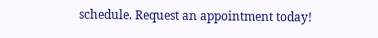schedule. Request an appointment today!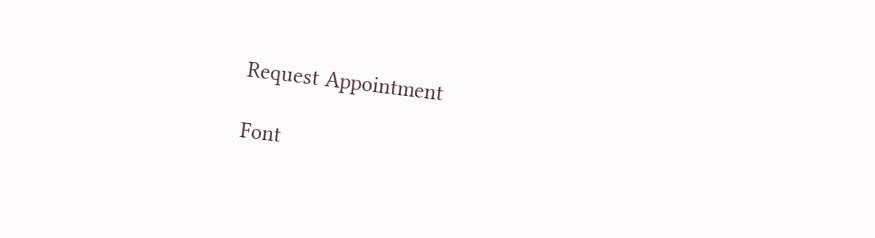Request Appointment

Font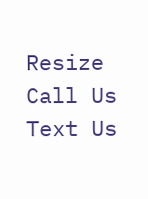Resize
Call Us Text Us